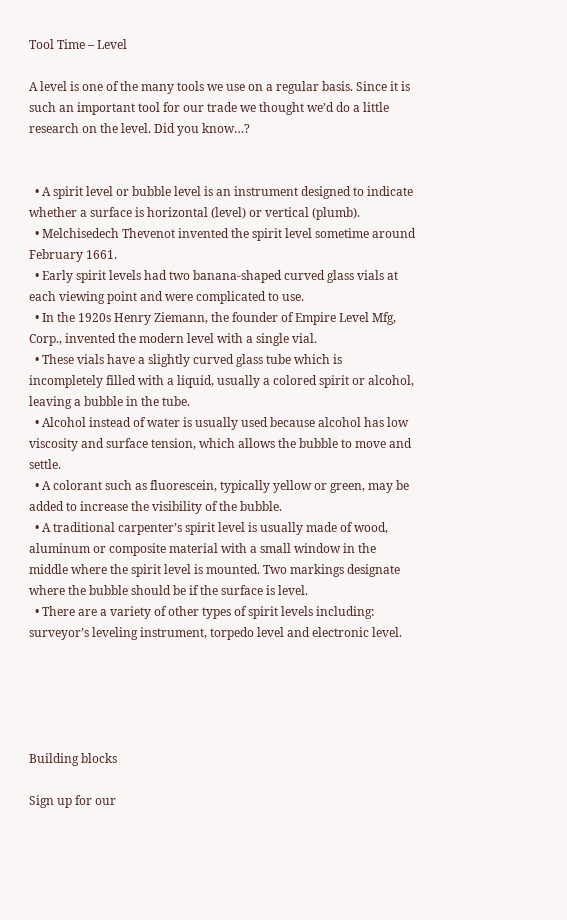Tool Time – Level

A level is one of the many tools we use on a regular basis. Since it is such an important tool for our trade we thought we’d do a little research on the level. Did you know…?


  • A spirit level or bubble level is an instrument designed to indicate whether a surface is horizontal (level) or vertical (plumb).
  • Melchisedech Thevenot invented the spirit level sometime around February 1661.
  • Early spirit levels had two banana-shaped curved glass vials at each viewing point and were complicated to use.
  • In the 1920s Henry Ziemann, the founder of Empire Level Mfg, Corp., invented the modern level with a single vial.
  • These vials have a slightly curved glass tube which is incompletely filled with a liquid, usually a colored spirit or alcohol, leaving a bubble in the tube.
  • Alcohol instead of water is usually used because alcohol has low viscosity and surface tension, which allows the bubble to move and settle.
  • A colorant such as fluorescein, typically yellow or green, may be added to increase the visibility of the bubble.
  • A traditional carpenter’s spirit level is usually made of wood, aluminum or composite material with a small window in the middle where the spirit level is mounted. Two markings designate where the bubble should be if the surface is level.
  • There are a variety of other types of spirit levels including: surveyor’s leveling instrument, torpedo level and electronic level.





Building blocks

Sign up for our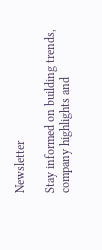Newsletter

Stay informed on building trends, company highlights and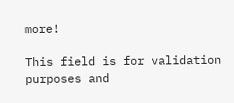more!

This field is for validation purposes and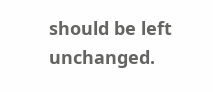should be left unchanged.